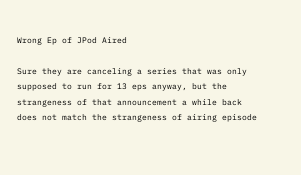Wrong Ep of JPod Aired

Sure they are canceling a series that was only supposed to run for 13 eps anyway, but the strangeness of that announcement a while back does not match the strangeness of airing episode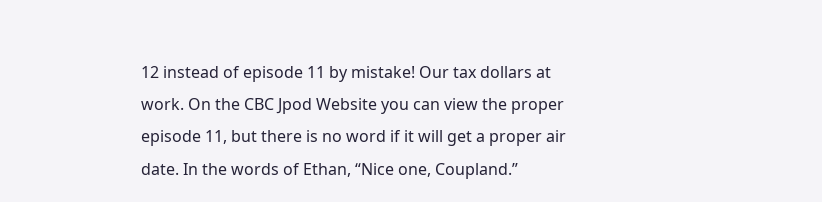12 instead of episode 11 by mistake! Our tax dollars at work. On the CBC Jpod Website you can view the proper episode 11, but there is no word if it will get a proper air date. In the words of Ethan, “Nice one, Coupland.”